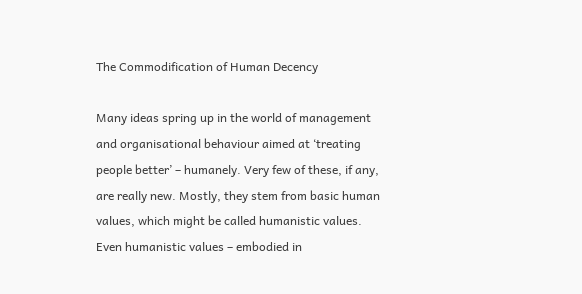The Commodification of Human Decency

Many ideas spring up in the world of management and organisational behaviour aimed at ‘treating people better’ – humanely. Very few of these, if any, are really new. Mostly, they stem from basic human values, which might be called humanistic values. Even humanistic values – embodied in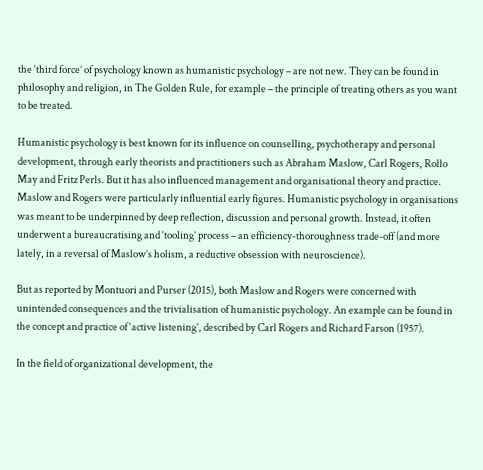the ‘third force’ of psychology known as humanistic psychology – are not new. They can be found in philosophy and religion, in The Golden Rule, for example – the principle of treating others as you want to be treated.

Humanistic psychology is best known for its influence on counselling, psychotherapy and personal development, through early theorists and practitioners such as Abraham Maslow, Carl Rogers, Rollo May and Fritz Perls. But it has also influenced management and organisational theory and practice. Maslow and Rogers were particularly influential early figures. Humanistic psychology in organisations was meant to be underpinned by deep reflection, discussion and personal growth. Instead, it often underwent a bureaucratising and ‘tooling’ process – an efficiency-thoroughness trade-off (and more lately, in a reversal of Maslow’s holism, a reductive obsession with neuroscience).

But as reported by Montuori and Purser (2015), both Maslow and Rogers were concerned with unintended consequences and the trivialisation of humanistic psychology. An example can be found in the concept and practice of ‘active listening’, described by Carl Rogers and Richard Farson (1957).

In the field of organizational development, the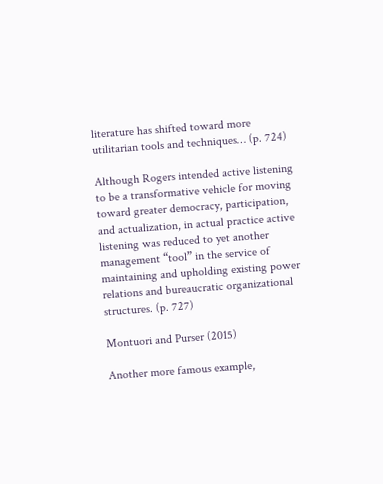literature has shifted toward more utilitarian tools and techniques… (p. 724)

Although Rogers intended active listening to be a transformative vehicle for moving toward greater democracy, participation, and actualization, in actual practice active listening was reduced to yet another management “tool” in the service of maintaining and upholding existing power relations and bureaucratic organizational structures. (p. 727)

Montuori and Purser (2015)

Another more famous example,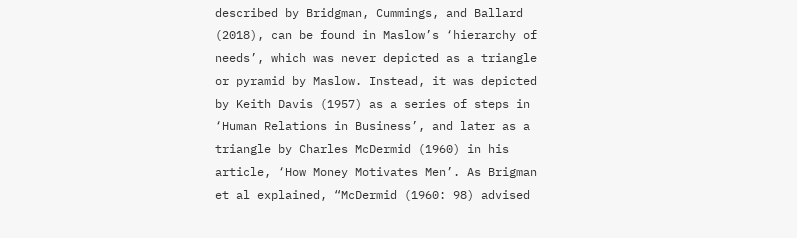described by Bridgman, Cummings, and Ballard (2018), can be found in Maslow’s ‘hierarchy of needs’, which was never depicted as a triangle or pyramid by Maslow. Instead, it was depicted by Keith Davis (1957) as a series of steps in ‘Human Relations in Business’, and later as a triangle by Charles McDermid (1960) in his article, ‘How Money Motivates Men’. As Brigman et al explained, “McDermid (1960: 98) advised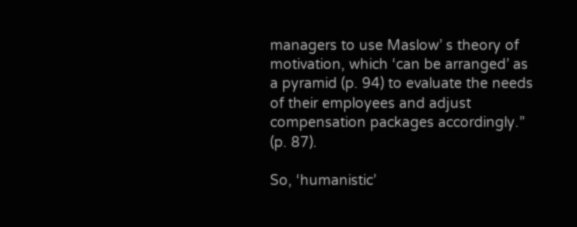managers to use Maslow’ s theory of motivation, which ‘can be arranged’ as a pyramid (p. 94) to evaluate the needs of their employees and adjust compensation packages accordingly.” (p. 87).

So, ‘humanistic’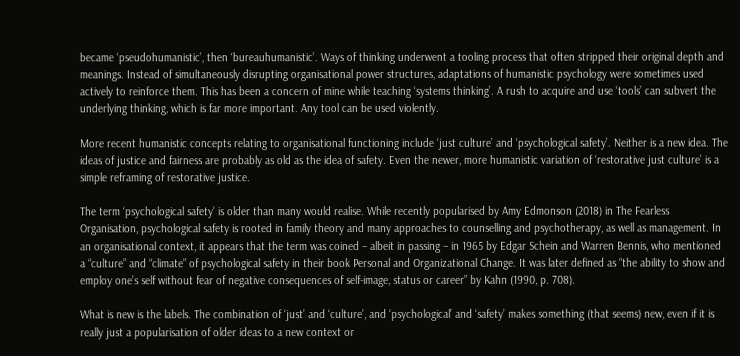became ‘pseudohumanistic’, then ‘bureauhumanistic’. Ways of thinking underwent a tooling process that often stripped their original depth and meanings. Instead of simultaneously disrupting organisational power structures, adaptations of humanistic psychology were sometimes used actively to reinforce them. This has been a concern of mine while teaching ‘systems thinking’. A rush to acquire and use ‘tools’ can subvert the underlying thinking, which is far more important. Any tool can be used violently.

More recent humanistic concepts relating to organisational functioning include ‘just culture’ and ‘psychological safety’. Neither is a new idea. The ideas of justice and fairness are probably as old as the idea of safety. Even the newer, more humanistic variation of ‘restorative just culture’ is a simple reframing of restorative justice.

The term ‘psychological safety’ is older than many would realise. While recently popularised by Amy Edmonson (2018) in The Fearless Organisation, psychological safety is rooted in family theory and many approaches to counselling and psychotherapy, as well as management. In an organisational context, it appears that the term was coined – albeit in passing – in 1965 by Edgar Schein and Warren Bennis, who mentioned a “culture” and “climate” of psychological safety in their book Personal and Organizational Change. It was later defined as “the ability to show and employ one’s self without fear of negative consequences of self-image, status or career” by Kahn (1990, p. 708).

What is new is the labels. The combination of ‘just’ and ‘culture’, and ‘psychological’ and ‘safety’ makes something (that seems) new, even if it is really just a popularisation of older ideas to a new context or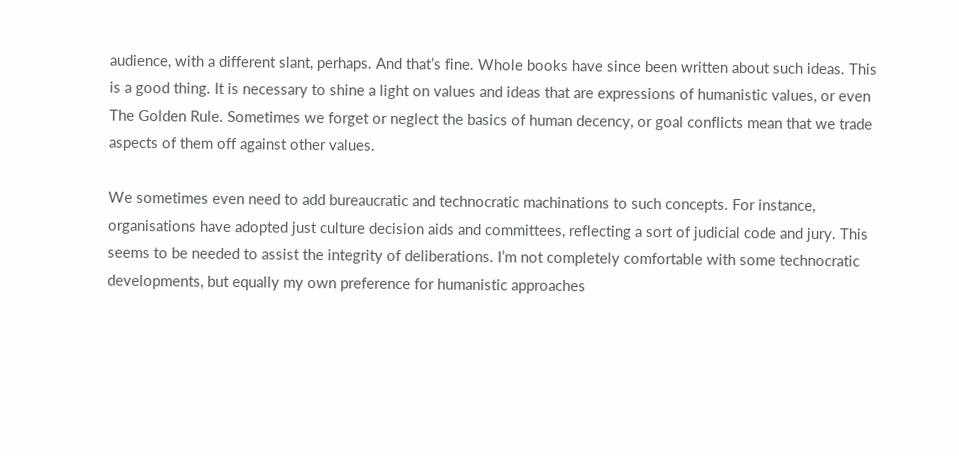audience, with a different slant, perhaps. And that’s fine. Whole books have since been written about such ideas. This is a good thing. It is necessary to shine a light on values and ideas that are expressions of humanistic values, or even The Golden Rule. Sometimes we forget or neglect the basics of human decency, or goal conflicts mean that we trade aspects of them off against other values.

We sometimes even need to add bureaucratic and technocratic machinations to such concepts. For instance, organisations have adopted just culture decision aids and committees, reflecting a sort of judicial code and jury. This seems to be needed to assist the integrity of deliberations. I’m not completely comfortable with some technocratic developments, but equally my own preference for humanistic approaches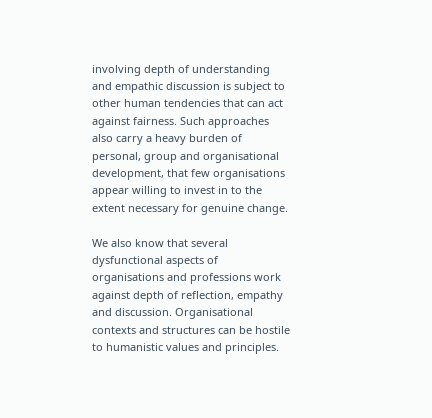involving depth of understanding and empathic discussion is subject to other human tendencies that can act against fairness. Such approaches also carry a heavy burden of personal, group and organisational development, that few organisations appear willing to invest in to the extent necessary for genuine change.

We also know that several dysfunctional aspects of organisations and professions work against depth of reflection, empathy and discussion. Organisational contexts and structures can be hostile to humanistic values and principles.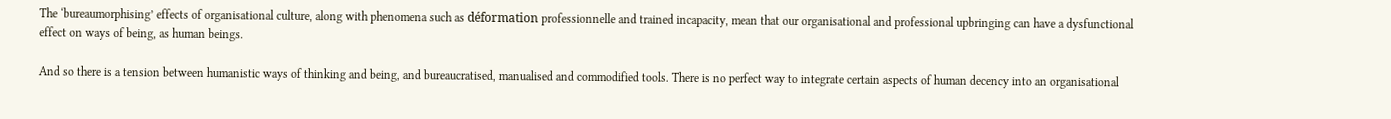The ‘bureaumorphising’ effects of organisational culture, along with phenomena such as déformation professionnelle and trained incapacity, mean that our organisational and professional upbringing can have a dysfunctional effect on ways of being, as human beings.

And so there is a tension between humanistic ways of thinking and being, and bureaucratised, manualised and commodified tools. There is no perfect way to integrate certain aspects of human decency into an organisational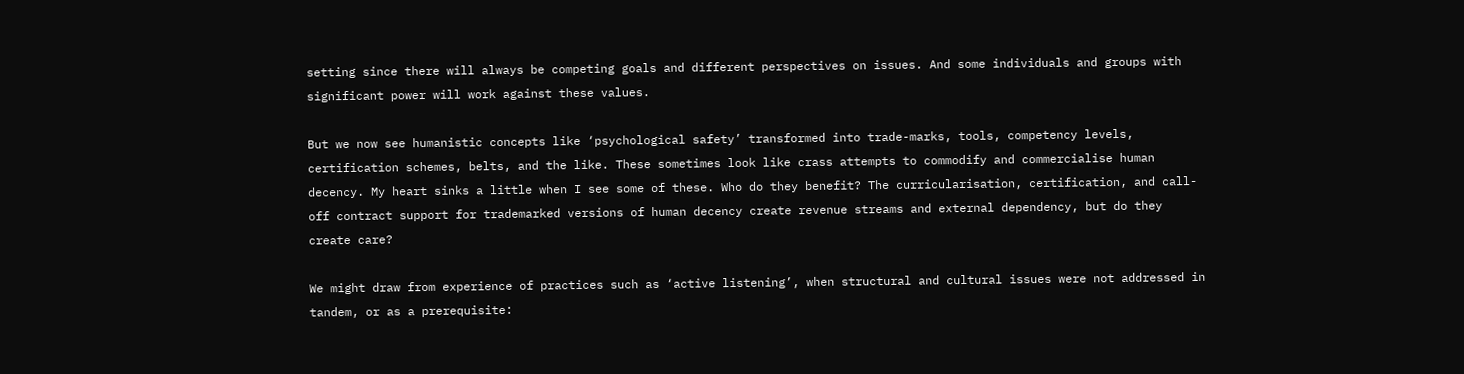setting since there will always be competing goals and different perspectives on issues. And some individuals and groups with significant power will work against these values.

But we now see humanistic concepts like ‘psychological safety’ transformed into trade-marks, tools, competency levels, certification schemes, belts, and the like. These sometimes look like crass attempts to commodify and commercialise human decency. My heart sinks a little when I see some of these. Who do they benefit? The curricularisation, certification, and call-off contract support for trademarked versions of human decency create revenue streams and external dependency, but do they create care?

We might draw from experience of practices such as ‘active listening’, when structural and cultural issues were not addressed in tandem, or as a prerequisite: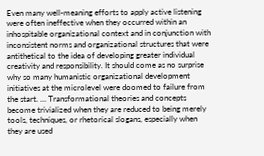Even many well-meaning efforts to apply active listening were often ineffective when they occurred within an inhospitable organizational context and in conjunction with inconsistent norms and organizational structures that were antithetical to the idea of developing greater individual creativity and responsibility. It should come as no surprise why so many humanistic organizational development initiatives at the microlevel were doomed to failure from the start. … Transformational theories and concepts become trivialized when they are reduced to being merely tools, techniques, or rhetorical slogans, especially when they are used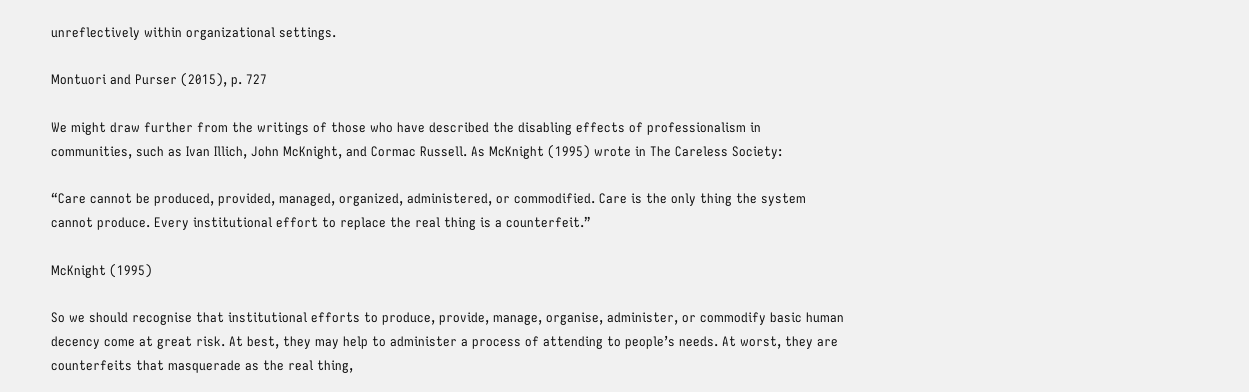unreflectively within organizational settings.

Montuori and Purser (2015), p. 727

We might draw further from the writings of those who have described the disabling effects of professionalism in communities, such as Ivan Illich, John McKnight, and Cormac Russell. As McKnight (1995) wrote in The Careless Society:

“Care cannot be produced, provided, managed, organized, administered, or commodified. Care is the only thing the system cannot produce. Every institutional effort to replace the real thing is a counterfeit.”

McKnight (1995)

So we should recognise that institutional efforts to produce, provide, manage, organise, administer, or commodify basic human decency come at great risk. At best, they may help to administer a process of attending to people’s needs. At worst, they are counterfeits that masquerade as the real thing,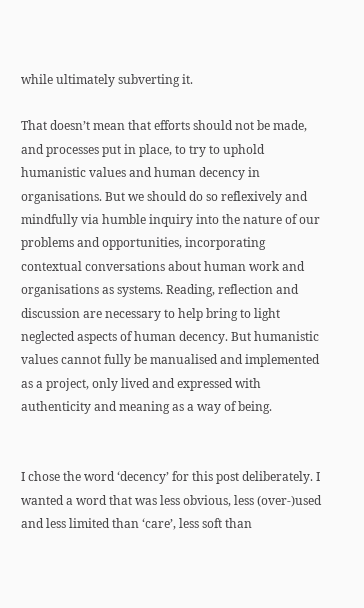while ultimately subverting it.

That doesn’t mean that efforts should not be made, and processes put in place, to try to uphold humanistic values and human decency in organisations. But we should do so reflexively and mindfully via humble inquiry into the nature of our problems and opportunities, incorporating contextual conversations about human work and organisations as systems. Reading, reflection and discussion are necessary to help bring to light neglected aspects of human decency. But humanistic values cannot fully be manualised and implemented as a project, only lived and expressed with authenticity and meaning as a way of being.


I chose the word ‘decency’ for this post deliberately. I wanted a word that was less obvious, less (over-)used and less limited than ‘care’, less soft than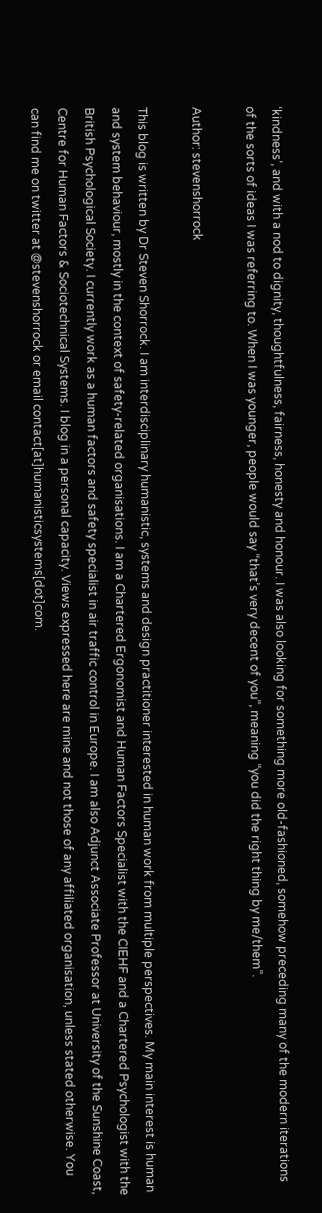‘kindness’, and with a nod to dignity, thoughtfulness, fairness, honesty and honour. I was also looking for something more old-fashioned, somehow preceding many of the modern iterations of the sorts of ideas I was referring to. When I was younger, people would say “that’s very decent of you”, meaning “you did the right thing by me/them”.

Author: stevenshorrock

This blog is written by Dr Steven Shorrock. I am interdisciplinary humanistic, systems and design practitioner interested in human work from multiple perspectives. My main interest is human and system behaviour, mostly in the context of safety-related organisations. I am a Chartered Ergonomist and Human Factors Specialist with the CIEHF and a Chartered Psychologist with the British Psychological Society. I currently work as a human factors and safety specialist in air traffic control in Europe. I am also Adjunct Associate Professor at University of the Sunshine Coast, Centre for Human Factors & Sociotechnical Systems. I blog in a personal capacity. Views expressed here are mine and not those of any affiliated organisation, unless stated otherwise. You can find me on twitter at @stevenshorrock or email contact[at]humanisticsystems[dot]com.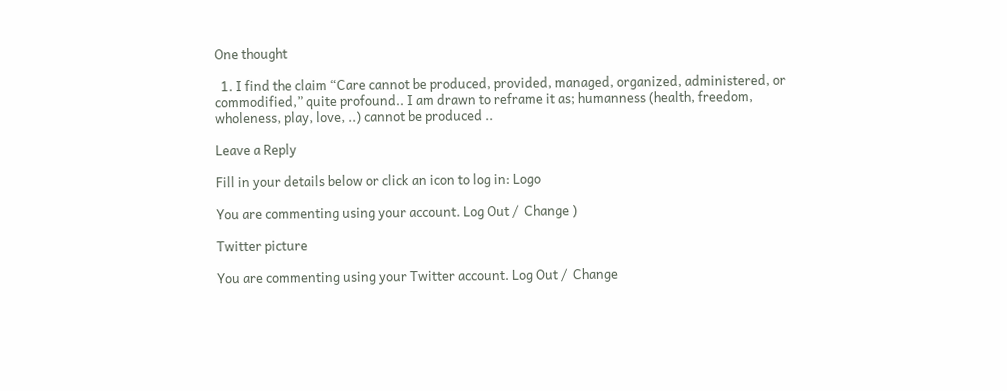One thought

  1. I find the claim “Care cannot be produced, provided, managed, organized, administered, or commodified,” quite profound.. I am drawn to reframe it as; humanness (health, freedom, wholeness, play, love, ..) cannot be produced ..

Leave a Reply

Fill in your details below or click an icon to log in: Logo

You are commenting using your account. Log Out /  Change )

Twitter picture

You are commenting using your Twitter account. Log Out /  Change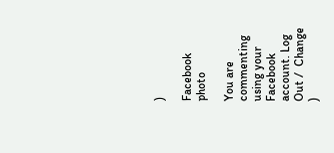)

Facebook photo

You are commenting using your Facebook account. Log Out /  Change )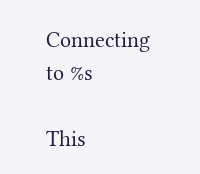Connecting to %s

This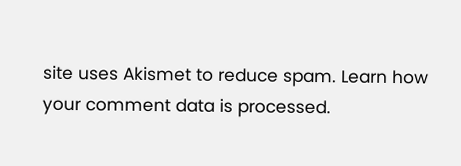site uses Akismet to reduce spam. Learn how your comment data is processed.